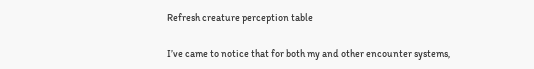Refresh creature perception table

I’ve came to notice that for both my and other encounter systems,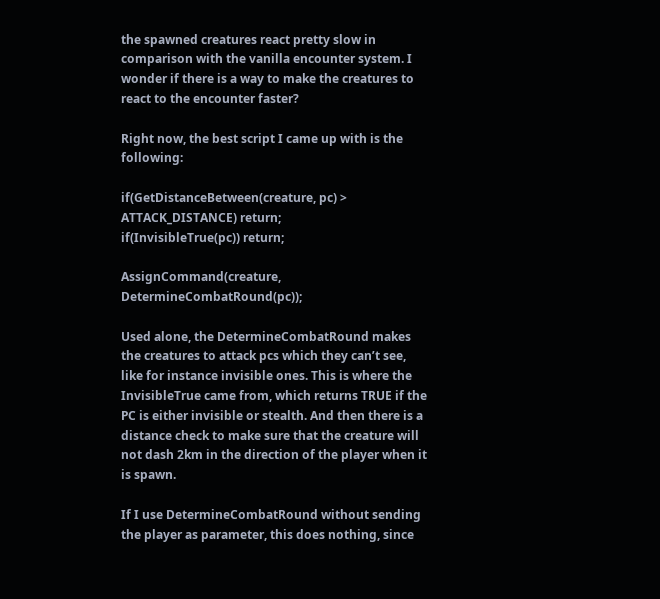the spawned creatures react pretty slow in comparison with the vanilla encounter system. I wonder if there is a way to make the creatures to react to the encounter faster?

Right now, the best script I came up with is the following:

if(GetDistanceBetween(creature, pc) > ATTACK_DISTANCE) return;
if(InvisibleTrue(pc)) return;

AssignCommand(creature, DetermineCombatRound(pc));

Used alone, the DetermineCombatRound makes the creatures to attack pcs which they can’t see, like for instance invisible ones. This is where the InvisibleTrue came from, which returns TRUE if the PC is either invisible or stealth. And then there is a distance check to make sure that the creature will not dash 2km in the direction of the player when it is spawn.

If I use DetermineCombatRound without sending the player as parameter, this does nothing, since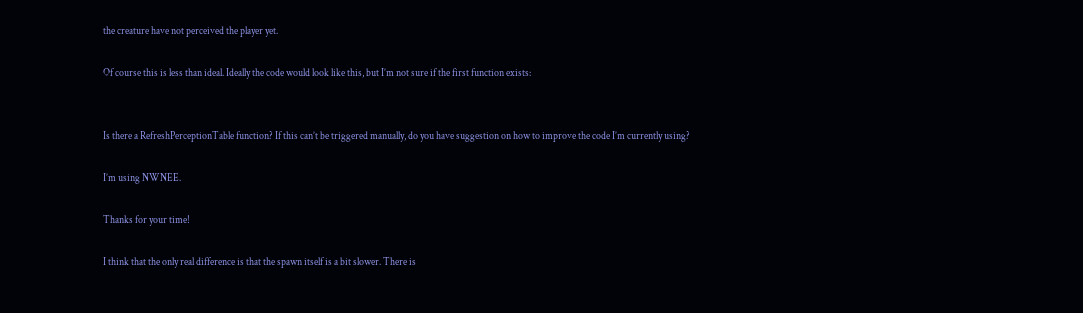the creature have not perceived the player yet.

Of course this is less than ideal. Ideally the code would look like this, but I’m not sure if the first function exists:


Is there a RefreshPerceptionTable function? If this can’t be triggered manually, do you have suggestion on how to improve the code I’m currently using?

I’m using NWNEE.

Thanks for your time!

I think that the only real difference is that the spawn itself is a bit slower. There is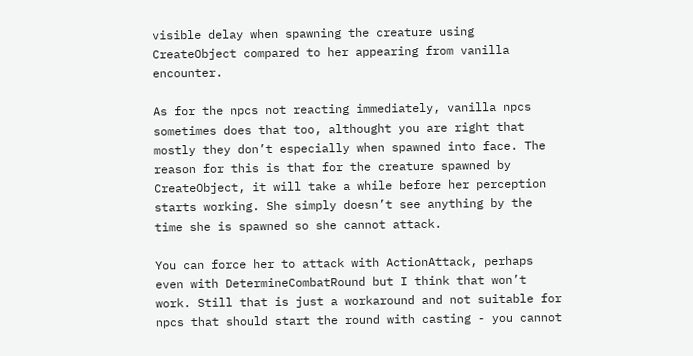visible delay when spawning the creature using CreateObject compared to her appearing from vanilla encounter.

As for the npcs not reacting immediately, vanilla npcs sometimes does that too, althought you are right that mostly they don’t especially when spawned into face. The reason for this is that for the creature spawned by CreateObject, it will take a while before her perception starts working. She simply doesn’t see anything by the time she is spawned so she cannot attack.

You can force her to attack with ActionAttack, perhaps even with DetermineCombatRound but I think that won’t work. Still that is just a workaround and not suitable for npcs that should start the round with casting - you cannot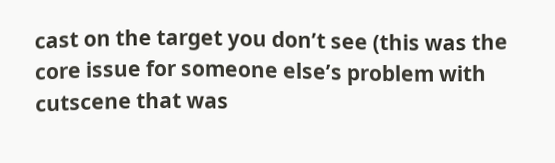cast on the target you don’t see (this was the core issue for someone else’s problem with cutscene that was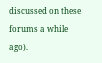discussed on these forums a while ago).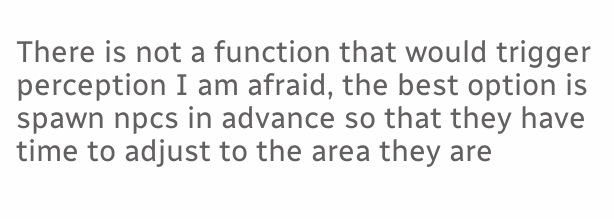There is not a function that would trigger perception I am afraid, the best option is spawn npcs in advance so that they have time to adjust to the area they are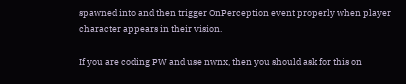spawned into and then trigger OnPerception event properly when player character appears in their vision.

If you are coding PW and use nwnx, then you should ask for this on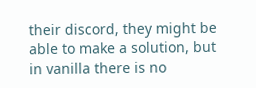their discord, they might be able to make a solution, but in vanilla there is no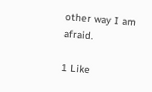other way I am afraid.

1 Like